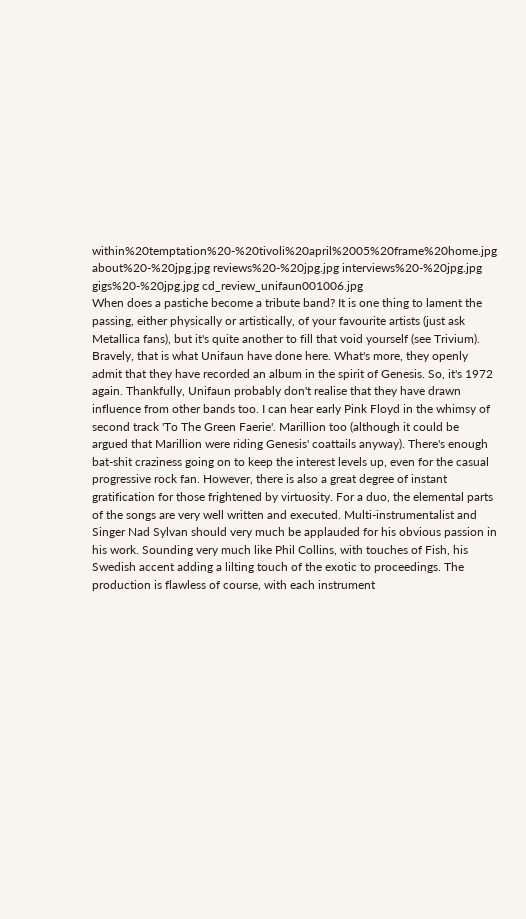within%20temptation%20-%20tivoli%20april%2005%20frame%20home.jpg about%20-%20jpg.jpg reviews%20-%20jpg.jpg interviews%20-%20jpg.jpg gigs%20-%20jpg.jpg cd_review_unifaun001006.jpg
When does a pastiche become a tribute band? It is one thing to lament the passing, either physically or artistically, of your favourite artists (just ask Metallica fans), but it's quite another to fill that void yourself (see Trivium). Bravely, that is what Unifaun have done here. What's more, they openly admit that they have recorded an album in the spirit of Genesis. So, it's 1972 again. Thankfully, Unifaun probably don't realise that they have drawn influence from other bands too. I can hear early Pink Floyd in the whimsy of second track 'To The Green Faerie'. Marillion too (although it could be argued that Marillion were riding Genesis' coattails anyway). There's enough bat-shit craziness going on to keep the interest levels up, even for the casual progressive rock fan. However, there is also a great degree of instant gratification for those frightened by virtuosity. For a duo, the elemental parts of the songs are very well written and executed. Multi-instrumentalist and Singer Nad Sylvan should very much be applauded for his obvious passion in his work. Sounding very much like Phil Collins, with touches of Fish, his Swedish accent adding a lilting touch of the exotic to proceedings. The production is flawless of course, with each instrument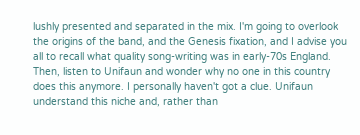lushly presented and separated in the mix. I'm going to overlook the origins of the band, and the Genesis fixation, and I advise you all to recall what quality song-writing was in early-70s England. Then, listen to Unifaun and wonder why no one in this country does this anymore. I personally haven't got a clue. Unifaun understand this niche and, rather than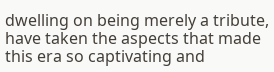dwelling on being merely a tribute, have taken the aspects that made this era so captivating and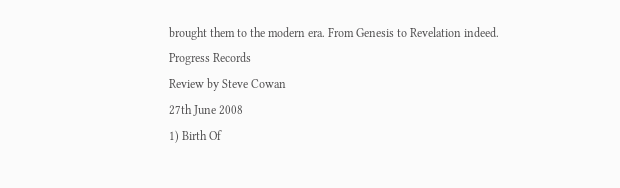brought them to the modern era. From Genesis to Revelation indeed.
Progress Records
Review by Steve Cowan
27th June 2008
1) Birth Of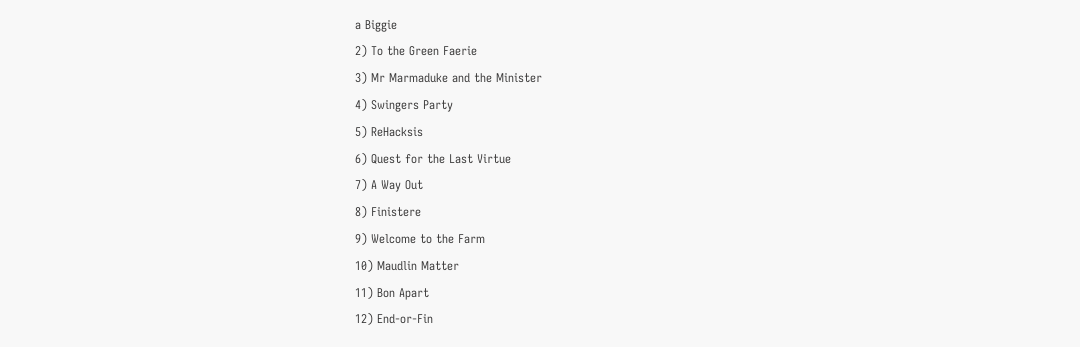a Biggie
2) To the Green Faerie
3) Mr Marmaduke and the Minister
4) Swingers Party
5) ReHacksis
6) Quest for the Last Virtue
7) A Way Out
8) Finistere
9) Welcome to the Farm
10) Maudlin Matter
11) Bon Apart
12) End-or-Fin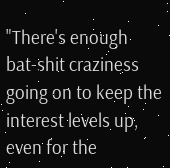"There's enough bat-shit craziness going on to keep the interest levels up, even for the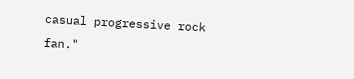casual progressive rock fan."